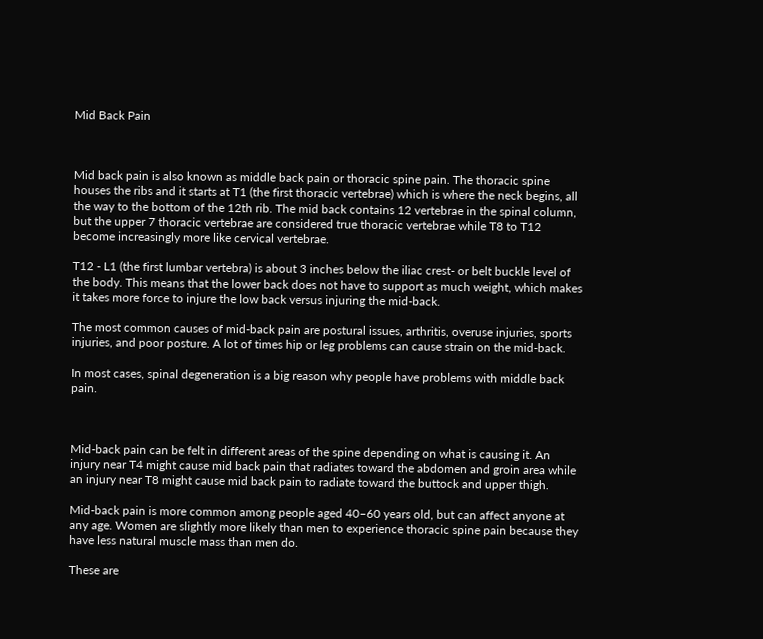Mid Back Pain



Mid back pain is also known as middle back pain or thoracic spine pain. The thoracic spine houses the ribs and it starts at T1 (the first thoracic vertebrae) which is where the neck begins, all the way to the bottom of the 12th rib. The mid back contains 12 vertebrae in the spinal column, but the upper 7 thoracic vertebrae are considered true thoracic vertebrae while T8 to T12 become increasingly more like cervical vertebrae.

T12 - L1 (the first lumbar vertebra) is about 3 inches below the iliac crest- or belt buckle level of the body. This means that the lower back does not have to support as much weight, which makes it takes more force to injure the low back versus injuring the mid-back.

The most common causes of mid-back pain are postural issues, arthritis, overuse injuries, sports injuries, and poor posture. A lot of times hip or leg problems can cause strain on the mid-back.

In most cases, spinal degeneration is a big reason why people have problems with middle back pain.



Mid-back pain can be felt in different areas of the spine depending on what is causing it. An injury near T4 might cause mid back pain that radiates toward the abdomen and groin area while an injury near T8 might cause mid back pain to radiate toward the buttock and upper thigh.

Mid-back pain is more common among people aged 40–60 years old, but can affect anyone at any age. Women are slightly more likely than men to experience thoracic spine pain because they have less natural muscle mass than men do.

These are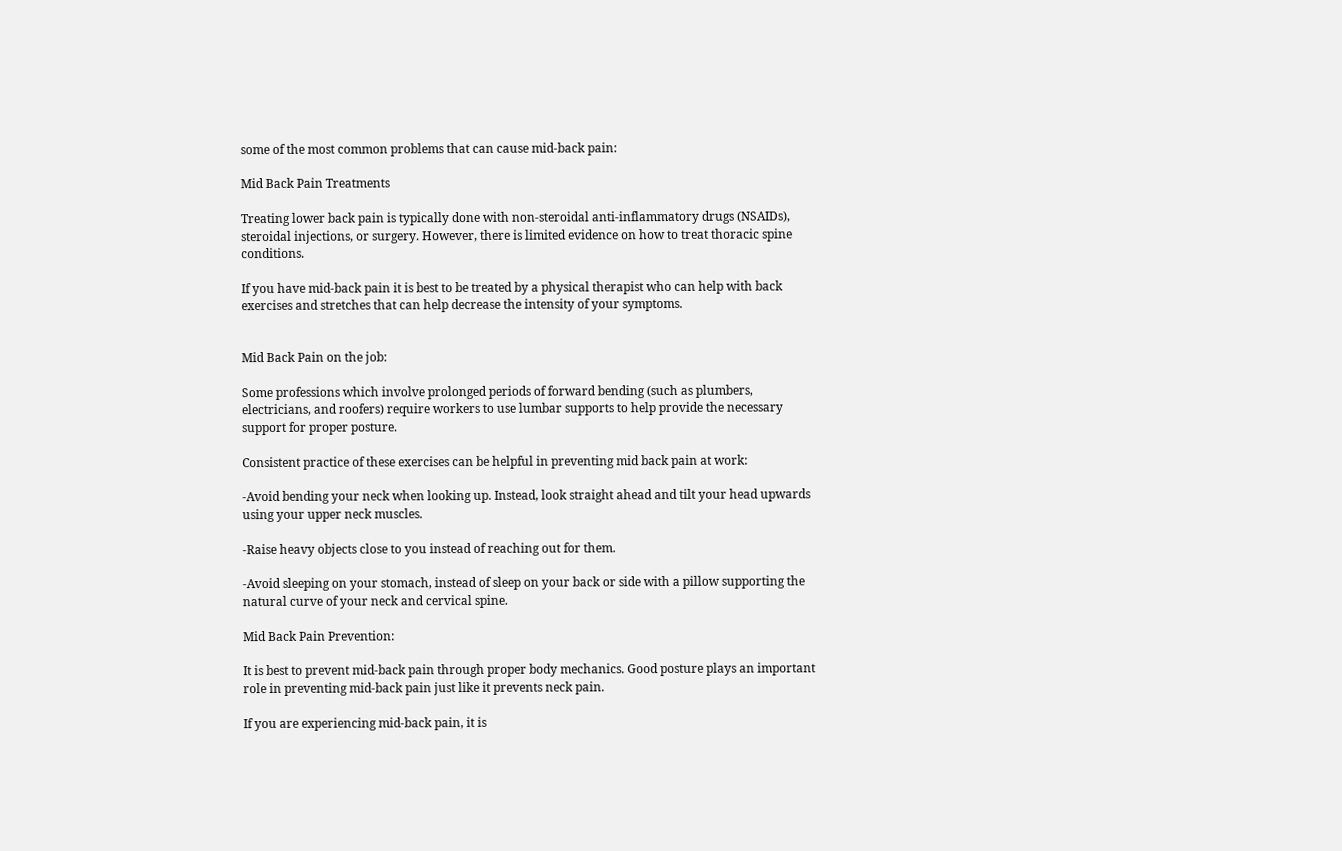some of the most common problems that can cause mid-back pain:

Mid Back Pain Treatments

Treating lower back pain is typically done with non-steroidal anti-inflammatory drugs (NSAIDs), steroidal injections, or surgery. However, there is limited evidence on how to treat thoracic spine conditions.

If you have mid-back pain it is best to be treated by a physical therapist who can help with back exercises and stretches that can help decrease the intensity of your symptoms.


Mid Back Pain on the job:

Some professions which involve prolonged periods of forward bending (such as plumbers, electricians, and roofers) require workers to use lumbar supports to help provide the necessary support for proper posture.

Consistent practice of these exercises can be helpful in preventing mid back pain at work:

-Avoid bending your neck when looking up. Instead, look straight ahead and tilt your head upwards using your upper neck muscles.

-Raise heavy objects close to you instead of reaching out for them.

-Avoid sleeping on your stomach, instead of sleep on your back or side with a pillow supporting the natural curve of your neck and cervical spine.

Mid Back Pain Prevention:

It is best to prevent mid-back pain through proper body mechanics. Good posture plays an important role in preventing mid-back pain just like it prevents neck pain.

If you are experiencing mid-back pain, it is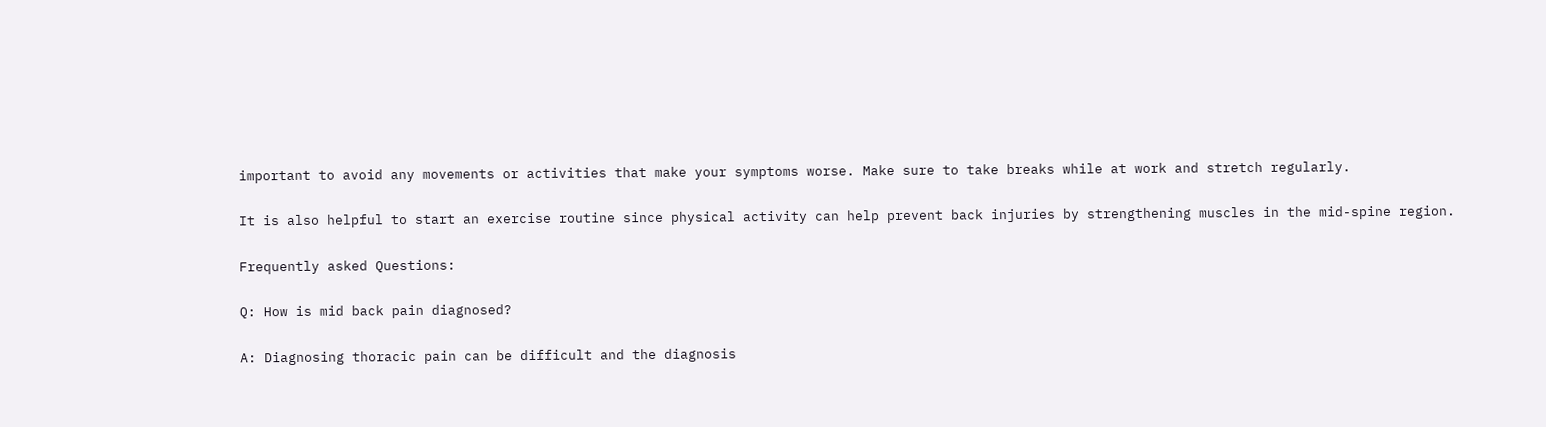important to avoid any movements or activities that make your symptoms worse. Make sure to take breaks while at work and stretch regularly.

It is also helpful to start an exercise routine since physical activity can help prevent back injuries by strengthening muscles in the mid-spine region.

Frequently asked Questions:

Q: How is mid back pain diagnosed?

A: Diagnosing thoracic pain can be difficult and the diagnosis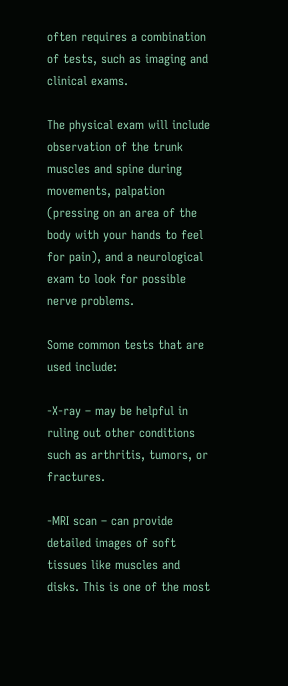often requires a combination of tests, such as imaging and clinical exams.

The physical exam will include observation of the trunk muscles and spine during movements, palpation (pressing on an area of the body with your hands to feel for pain), and a neurological exam to look for possible nerve problems.

Some common tests that are used include:

-X-ray – may be helpful in ruling out other conditions such as arthritis, tumors, or fractures.

-MRI scan – can provide detailed images of soft tissues like muscles and disks. This is one of the most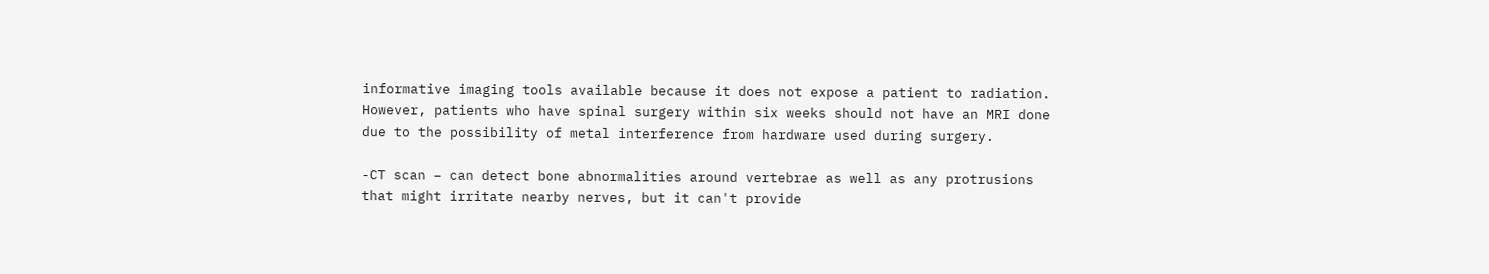informative imaging tools available because it does not expose a patient to radiation. However, patients who have spinal surgery within six weeks should not have an MRI done due to the possibility of metal interference from hardware used during surgery.

-CT scan – can detect bone abnormalities around vertebrae as well as any protrusions that might irritate nearby nerves, but it can't provide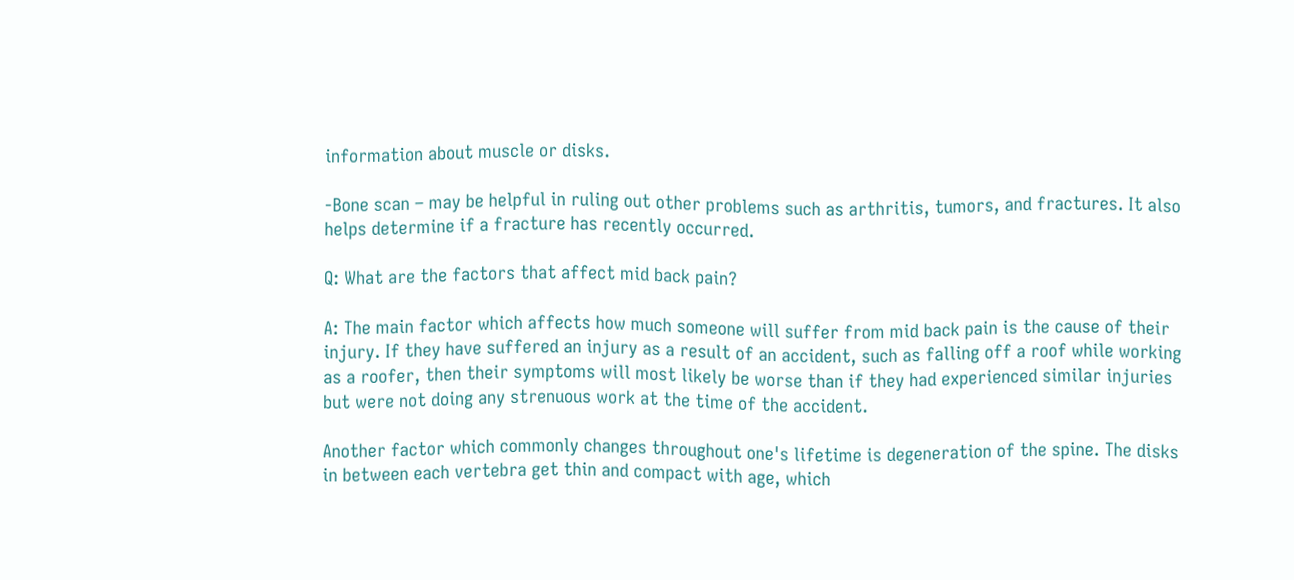information about muscle or disks.

-Bone scan – may be helpful in ruling out other problems such as arthritis, tumors, and fractures. It also helps determine if a fracture has recently occurred.

Q: What are the factors that affect mid back pain?

A: The main factor which affects how much someone will suffer from mid back pain is the cause of their injury. If they have suffered an injury as a result of an accident, such as falling off a roof while working as a roofer, then their symptoms will most likely be worse than if they had experienced similar injuries but were not doing any strenuous work at the time of the accident.

Another factor which commonly changes throughout one's lifetime is degeneration of the spine. The disks in between each vertebra get thin and compact with age, which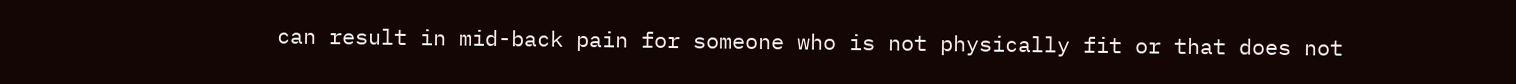can result in mid-back pain for someone who is not physically fit or that does not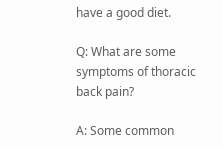have a good diet.

Q: What are some symptoms of thoracic back pain?

A: Some common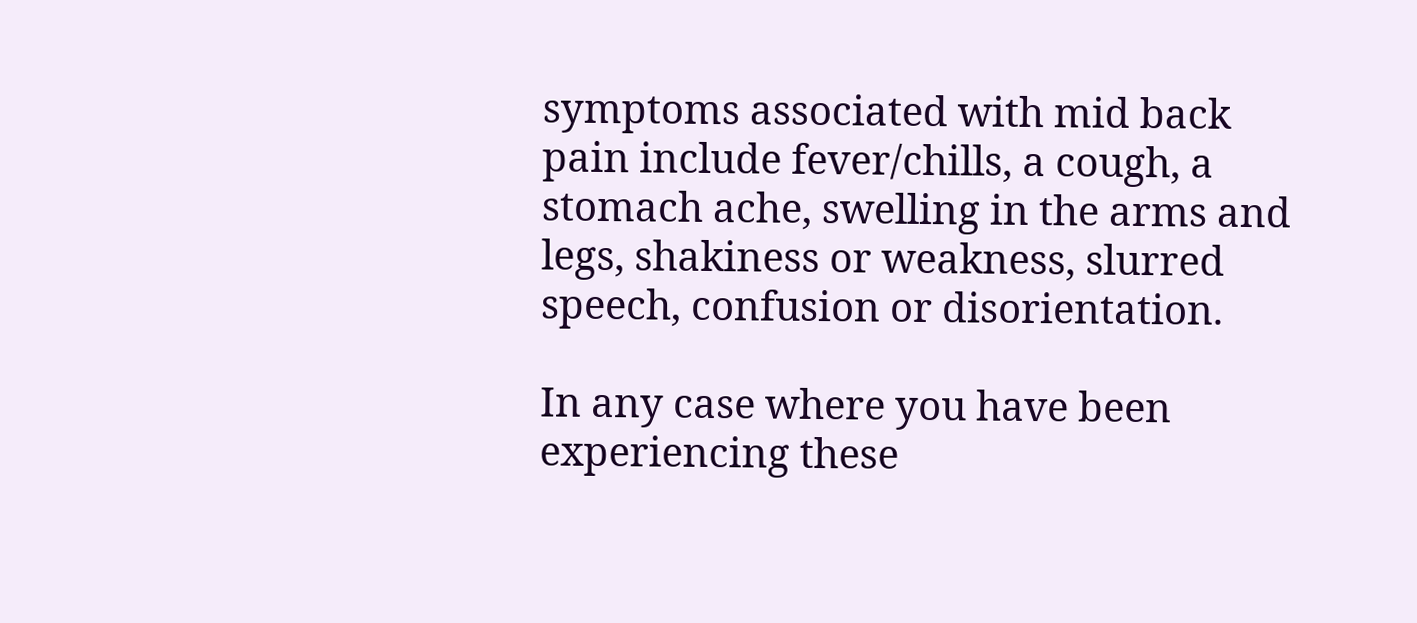symptoms associated with mid back pain include fever/chills, a cough, a stomach ache, swelling in the arms and legs, shakiness or weakness, slurred speech, confusion or disorientation.

In any case where you have been experiencing these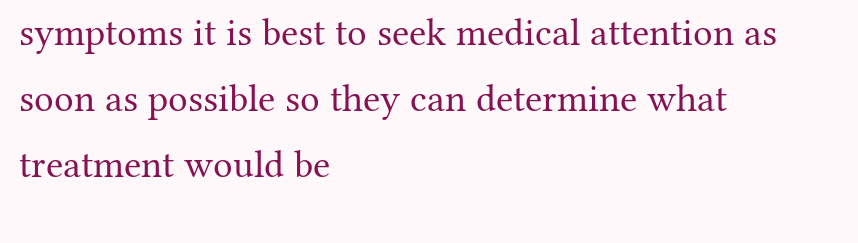symptoms it is best to seek medical attention as soon as possible so they can determine what treatment would be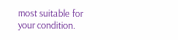most suitable for your condition.